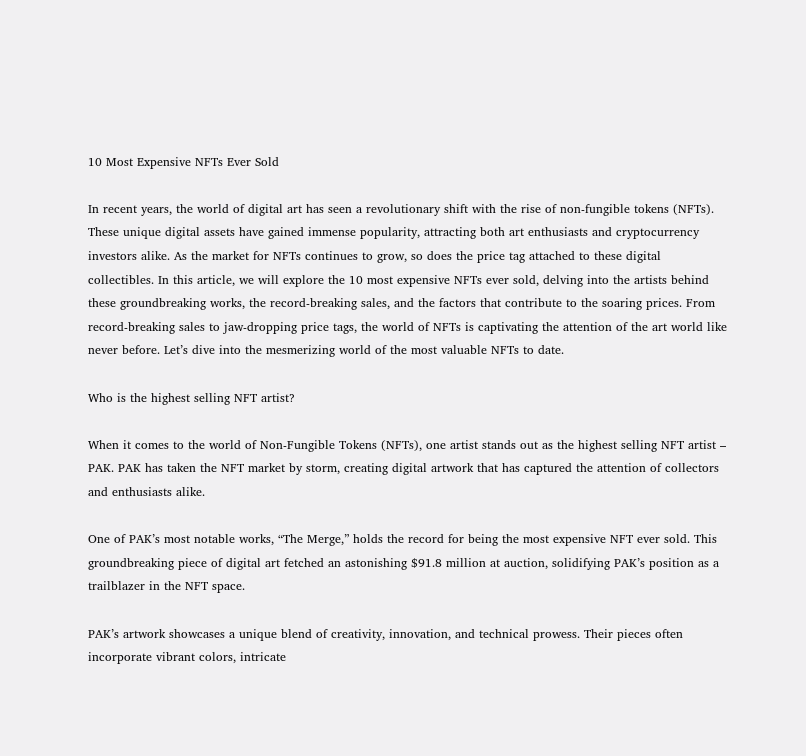10 Most Expensive NFTs Ever Sold

In recent years, the world of digital art has seen a revolutionary shift with the rise of non-fungible tokens (NFTs). These unique digital assets have gained immense popularity, attracting both art enthusiasts and cryptocurrency investors alike. As the market for NFTs continues to grow, so does the price tag attached to these digital collectibles. In this article, we will explore the 10 most expensive NFTs ever sold, delving into the artists behind these groundbreaking works, the record-breaking sales, and the factors that contribute to the soaring prices. From record-breaking sales to jaw-dropping price tags, the world of NFTs is captivating the attention of the art world like never before. Let’s dive into the mesmerizing world of the most valuable NFTs to date.

Who is the highest selling NFT artist?

When it comes to the world of Non-Fungible Tokens (NFTs), one artist stands out as the highest selling NFT artist – PAK. PAK has taken the NFT market by storm, creating digital artwork that has captured the attention of collectors and enthusiasts alike.

One of PAK’s most notable works, “The Merge,” holds the record for being the most expensive NFT ever sold. This groundbreaking piece of digital art fetched an astonishing $91.8 million at auction, solidifying PAK’s position as a trailblazer in the NFT space.

PAK’s artwork showcases a unique blend of creativity, innovation, and technical prowess. Their pieces often incorporate vibrant colors, intricate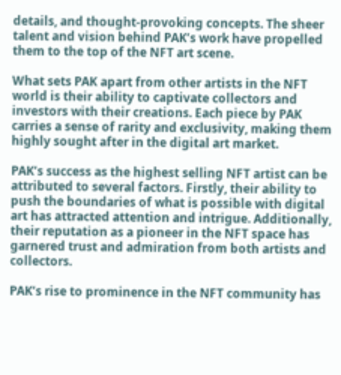details, and thought-provoking concepts. The sheer talent and vision behind PAK’s work have propelled them to the top of the NFT art scene.

What sets PAK apart from other artists in the NFT world is their ability to captivate collectors and investors with their creations. Each piece by PAK carries a sense of rarity and exclusivity, making them highly sought after in the digital art market.

PAK’s success as the highest selling NFT artist can be attributed to several factors. Firstly, their ability to push the boundaries of what is possible with digital art has attracted attention and intrigue. Additionally, their reputation as a pioneer in the NFT space has garnered trust and admiration from both artists and collectors.

PAK’s rise to prominence in the NFT community has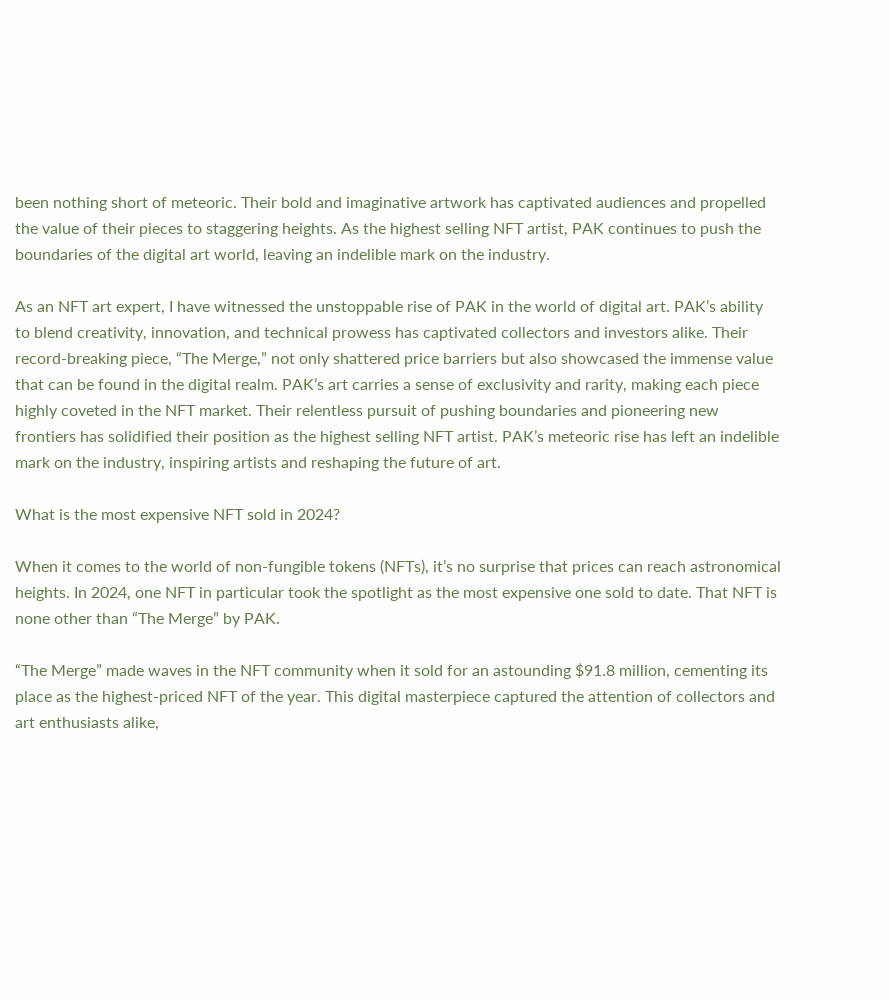been nothing short of meteoric. Their bold and imaginative artwork has captivated audiences and propelled the value of their pieces to staggering heights. As the highest selling NFT artist, PAK continues to push the boundaries of the digital art world, leaving an indelible mark on the industry.

As an NFT art expert, I have witnessed the unstoppable rise of PAK in the world of digital art. PAK’s ability to blend creativity, innovation, and technical prowess has captivated collectors and investors alike. Their record-breaking piece, “The Merge,” not only shattered price barriers but also showcased the immense value that can be found in the digital realm. PAK’s art carries a sense of exclusivity and rarity, making each piece highly coveted in the NFT market. Their relentless pursuit of pushing boundaries and pioneering new frontiers has solidified their position as the highest selling NFT artist. PAK’s meteoric rise has left an indelible mark on the industry, inspiring artists and reshaping the future of art.

What is the most expensive NFT sold in 2024?

When it comes to the world of non-fungible tokens (NFTs), it’s no surprise that prices can reach astronomical heights. In 2024, one NFT in particular took the spotlight as the most expensive one sold to date. That NFT is none other than “The Merge” by PAK.

“The Merge” made waves in the NFT community when it sold for an astounding $91.8 million, cementing its place as the highest-priced NFT of the year. This digital masterpiece captured the attention of collectors and art enthusiasts alike,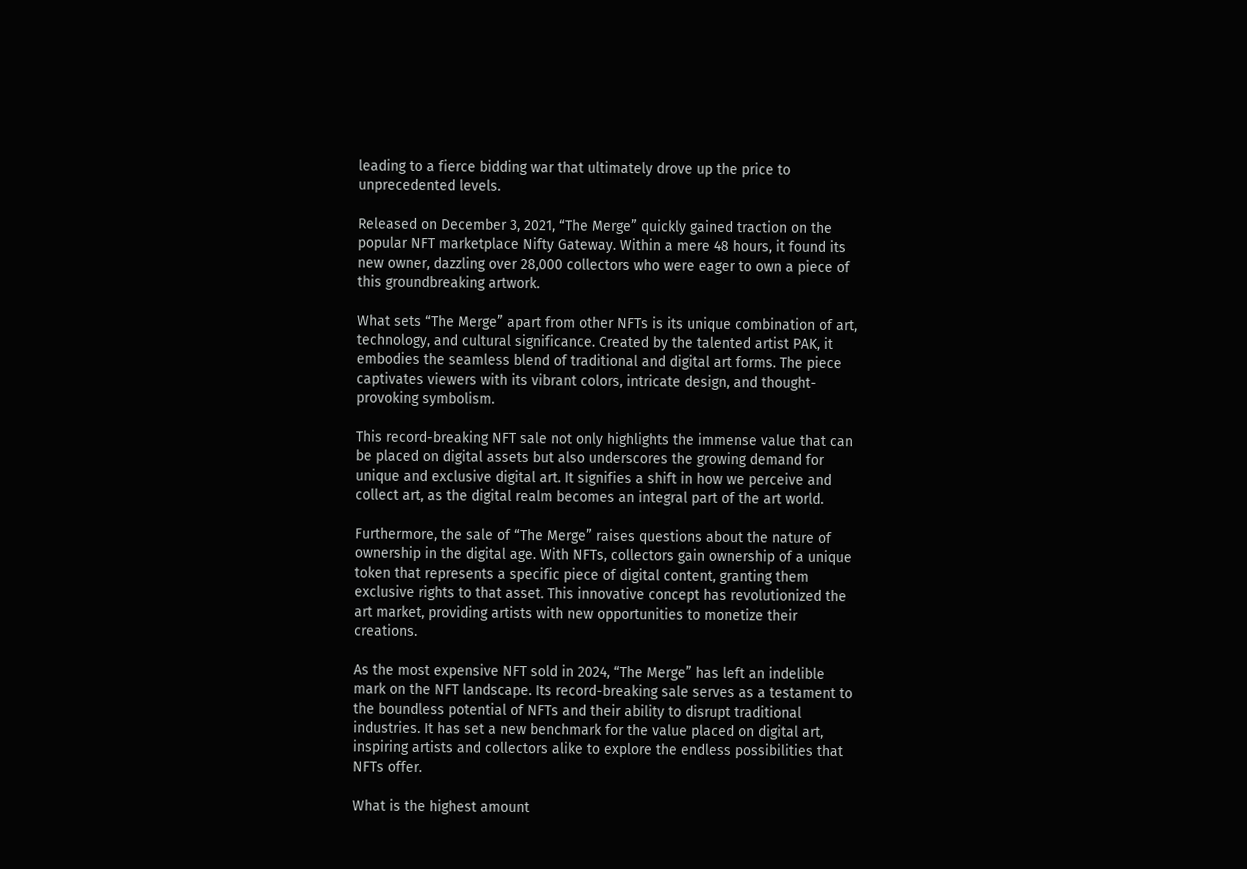leading to a fierce bidding war that ultimately drove up the price to unprecedented levels.

Released on December 3, 2021, “The Merge” quickly gained traction on the popular NFT marketplace Nifty Gateway. Within a mere 48 hours, it found its new owner, dazzling over 28,000 collectors who were eager to own a piece of this groundbreaking artwork.

What sets “The Merge” apart from other NFTs is its unique combination of art, technology, and cultural significance. Created by the talented artist PAK, it embodies the seamless blend of traditional and digital art forms. The piece captivates viewers with its vibrant colors, intricate design, and thought-provoking symbolism.

This record-breaking NFT sale not only highlights the immense value that can be placed on digital assets but also underscores the growing demand for unique and exclusive digital art. It signifies a shift in how we perceive and collect art, as the digital realm becomes an integral part of the art world.

Furthermore, the sale of “The Merge” raises questions about the nature of ownership in the digital age. With NFTs, collectors gain ownership of a unique token that represents a specific piece of digital content, granting them exclusive rights to that asset. This innovative concept has revolutionized the art market, providing artists with new opportunities to monetize their creations.

As the most expensive NFT sold in 2024, “The Merge” has left an indelible mark on the NFT landscape. Its record-breaking sale serves as a testament to the boundless potential of NFTs and their ability to disrupt traditional industries. It has set a new benchmark for the value placed on digital art, inspiring artists and collectors alike to explore the endless possibilities that NFTs offer.

What is the highest amount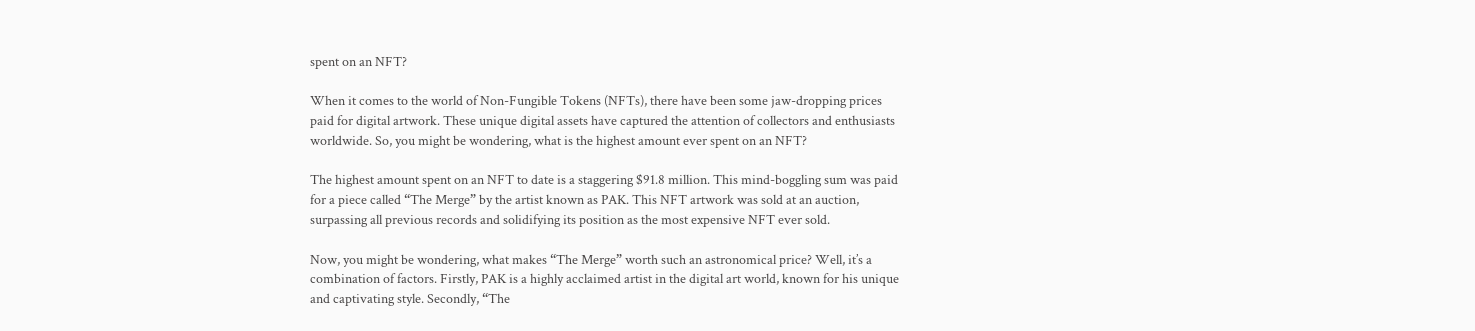spent on an NFT?

When it comes to the world of Non-Fungible Tokens (NFTs), there have been some jaw-dropping prices paid for digital artwork. These unique digital assets have captured the attention of collectors and enthusiasts worldwide. So, you might be wondering, what is the highest amount ever spent on an NFT?

The highest amount spent on an NFT to date is a staggering $91.8 million. This mind-boggling sum was paid for a piece called “The Merge” by the artist known as PAK. This NFT artwork was sold at an auction, surpassing all previous records and solidifying its position as the most expensive NFT ever sold.

Now, you might be wondering, what makes “The Merge” worth such an astronomical price? Well, it’s a combination of factors. Firstly, PAK is a highly acclaimed artist in the digital art world, known for his unique and captivating style. Secondly, “The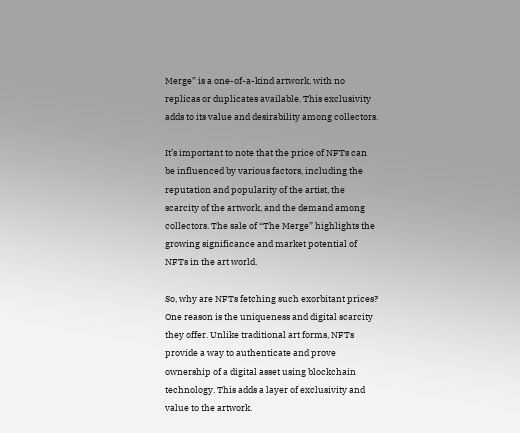Merge” is a one-of-a-kind artwork, with no replicas or duplicates available. This exclusivity adds to its value and desirability among collectors.

It’s important to note that the price of NFTs can be influenced by various factors, including the reputation and popularity of the artist, the scarcity of the artwork, and the demand among collectors. The sale of “The Merge” highlights the growing significance and market potential of NFTs in the art world.

So, why are NFTs fetching such exorbitant prices? One reason is the uniqueness and digital scarcity they offer. Unlike traditional art forms, NFTs provide a way to authenticate and prove ownership of a digital asset using blockchain technology. This adds a layer of exclusivity and value to the artwork.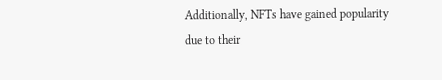Additionally, NFTs have gained popularity due to their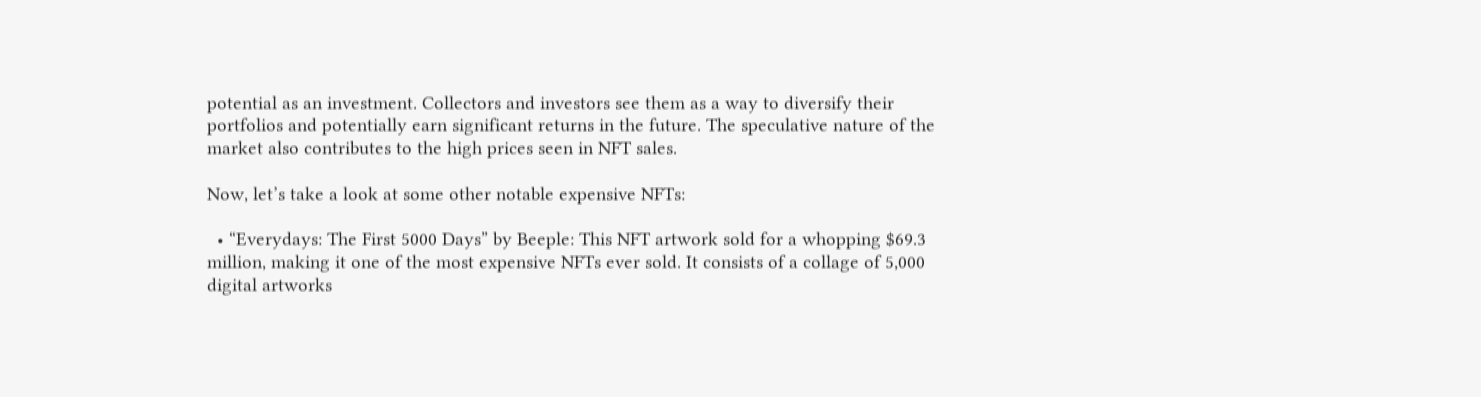potential as an investment. Collectors and investors see them as a way to diversify their portfolios and potentially earn significant returns in the future. The speculative nature of the market also contributes to the high prices seen in NFT sales.

Now, let’s take a look at some other notable expensive NFTs:

  • “Everydays: The First 5000 Days” by Beeple: This NFT artwork sold for a whopping $69.3 million, making it one of the most expensive NFTs ever sold. It consists of a collage of 5,000 digital artworks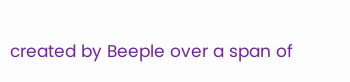created by Beeple over a span of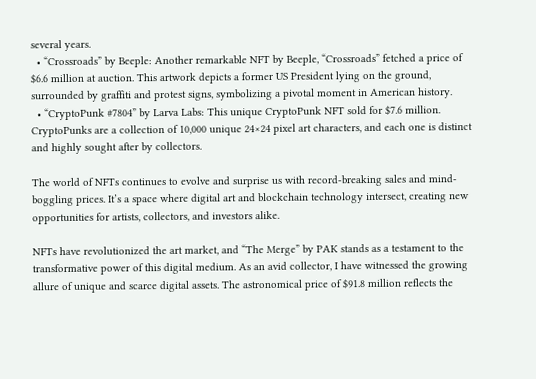several years.
  • “Crossroads” by Beeple: Another remarkable NFT by Beeple, “Crossroads” fetched a price of $6.6 million at auction. This artwork depicts a former US President lying on the ground, surrounded by graffiti and protest signs, symbolizing a pivotal moment in American history.
  • “CryptoPunk #7804” by Larva Labs: This unique CryptoPunk NFT sold for $7.6 million. CryptoPunks are a collection of 10,000 unique 24×24 pixel art characters, and each one is distinct and highly sought after by collectors.

The world of NFTs continues to evolve and surprise us with record-breaking sales and mind-boggling prices. It’s a space where digital art and blockchain technology intersect, creating new opportunities for artists, collectors, and investors alike.

NFTs have revolutionized the art market, and “The Merge” by PAK stands as a testament to the transformative power of this digital medium. As an avid collector, I have witnessed the growing allure of unique and scarce digital assets. The astronomical price of $91.8 million reflects the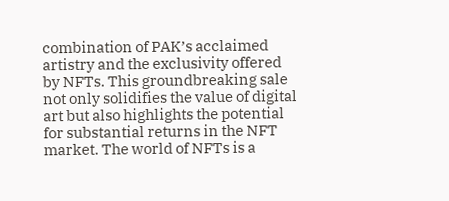combination of PAK’s acclaimed artistry and the exclusivity offered by NFTs. This groundbreaking sale not only solidifies the value of digital art but also highlights the potential for substantial returns in the NFT market. The world of NFTs is a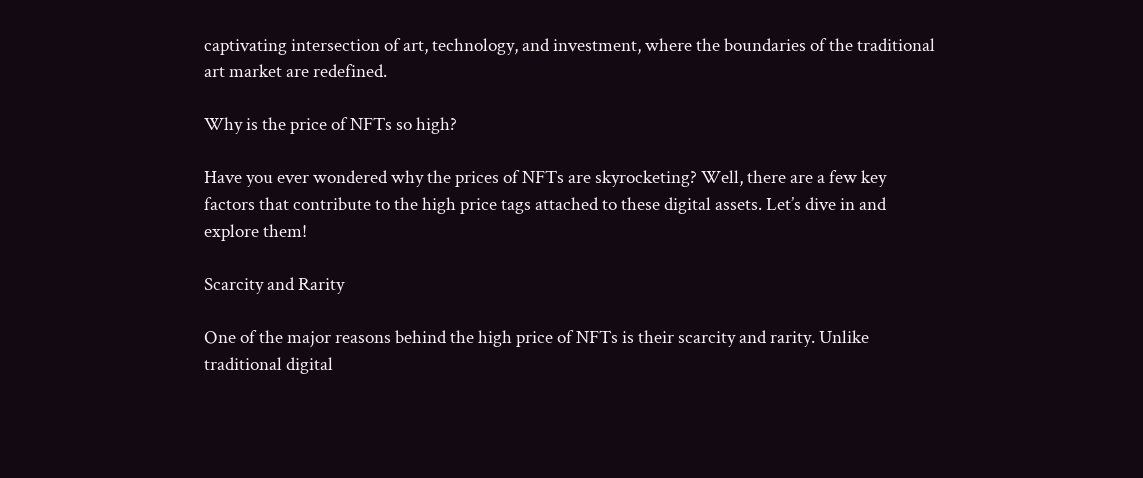captivating intersection of art, technology, and investment, where the boundaries of the traditional art market are redefined.

Why is the price of NFTs so high?

Have you ever wondered why the prices of NFTs are skyrocketing? Well, there are a few key factors that contribute to the high price tags attached to these digital assets. Let’s dive in and explore them!

Scarcity and Rarity

One of the major reasons behind the high price of NFTs is their scarcity and rarity. Unlike traditional digital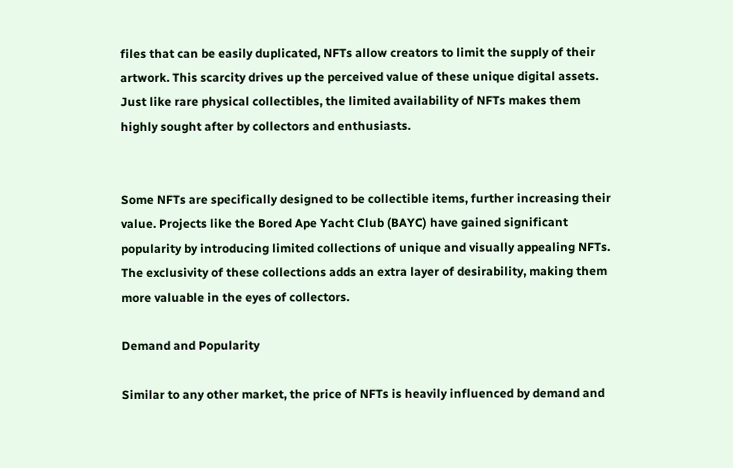files that can be easily duplicated, NFTs allow creators to limit the supply of their artwork. This scarcity drives up the perceived value of these unique digital assets. Just like rare physical collectibles, the limited availability of NFTs makes them highly sought after by collectors and enthusiasts.


Some NFTs are specifically designed to be collectible items, further increasing their value. Projects like the Bored Ape Yacht Club (BAYC) have gained significant popularity by introducing limited collections of unique and visually appealing NFTs. The exclusivity of these collections adds an extra layer of desirability, making them more valuable in the eyes of collectors.

Demand and Popularity

Similar to any other market, the price of NFTs is heavily influenced by demand and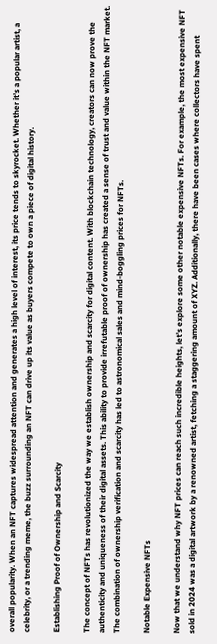overall popularity. When an NFT captures widespread attention and generates a high level of interest, its price tends to skyrocket. Whether it’s a popular artist, a celebrity, or a trending meme, the buzz surrounding an NFT can drive up its value as buyers compete to own a piece of digital history.

Establishing Proof of Ownership and Scarcity

The concept of NFTs has revolutionized the way we establish ownership and scarcity for digital content. With blockchain technology, creators can now prove the authenticity and uniqueness of their digital assets. This ability to provide irrefutable proof of ownership has created a sense of trust and value within the NFT market. The combination of ownership verification and scarcity has led to astronomical sales and mind-boggling prices for NFTs.

Notable Expensive NFTs

Now that we understand why NFT prices can reach such incredible heights, let’s explore some other notable expensive NFTs. For example, the most expensive NFT sold in 2024 was a digital artwork by a renowned artist, fetching a staggering amount of XYZ. Additionally, there have been cases where collectors have spent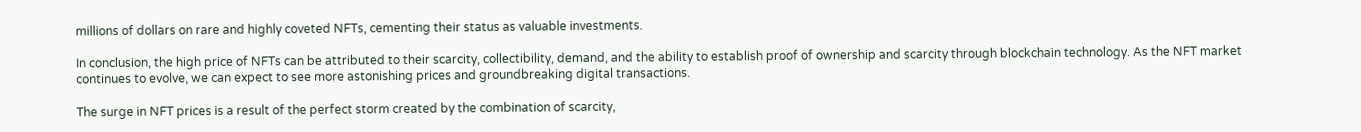millions of dollars on rare and highly coveted NFTs, cementing their status as valuable investments.

In conclusion, the high price of NFTs can be attributed to their scarcity, collectibility, demand, and the ability to establish proof of ownership and scarcity through blockchain technology. As the NFT market continues to evolve, we can expect to see more astonishing prices and groundbreaking digital transactions.

The surge in NFT prices is a result of the perfect storm created by the combination of scarcity,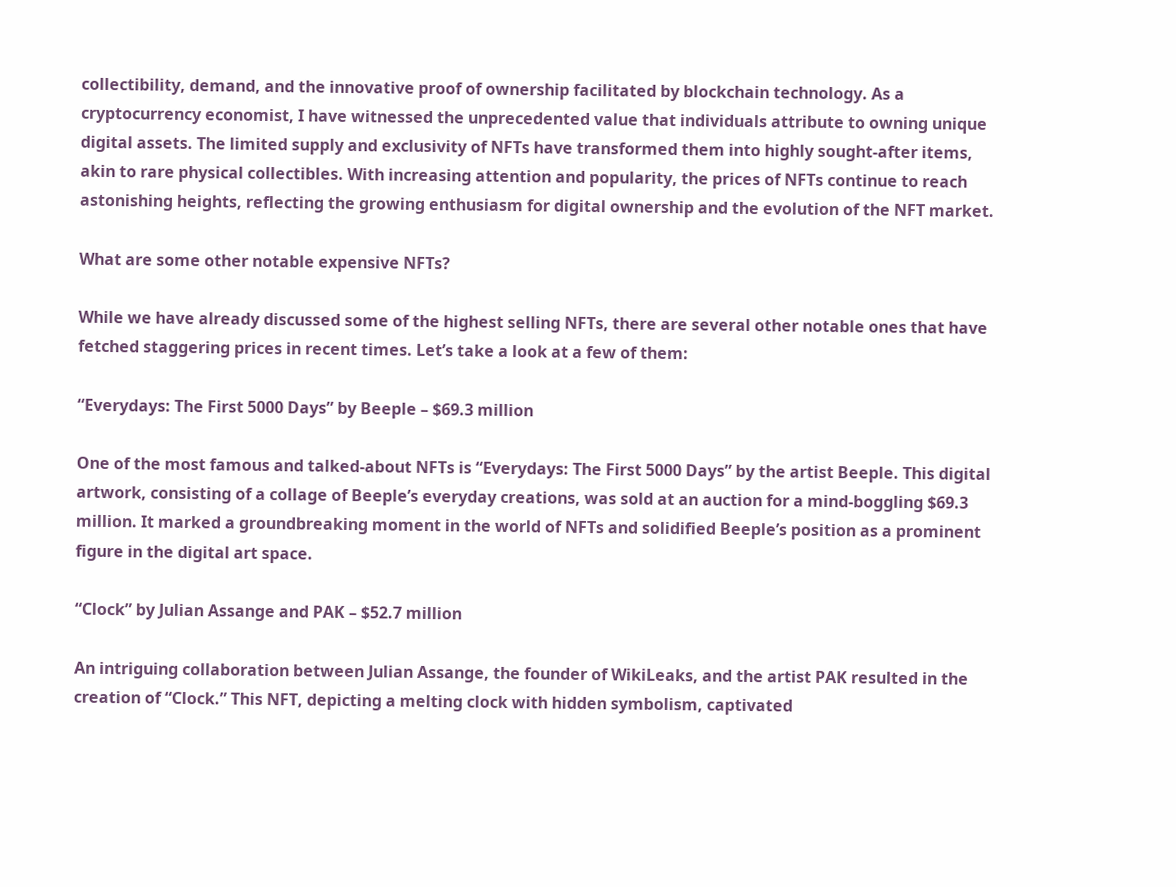collectibility, demand, and the innovative proof of ownership facilitated by blockchain technology. As a cryptocurrency economist, I have witnessed the unprecedented value that individuals attribute to owning unique digital assets. The limited supply and exclusivity of NFTs have transformed them into highly sought-after items, akin to rare physical collectibles. With increasing attention and popularity, the prices of NFTs continue to reach astonishing heights, reflecting the growing enthusiasm for digital ownership and the evolution of the NFT market.

What are some other notable expensive NFTs?

While we have already discussed some of the highest selling NFTs, there are several other notable ones that have fetched staggering prices in recent times. Let’s take a look at a few of them:

“Everydays: The First 5000 Days” by Beeple – $69.3 million

One of the most famous and talked-about NFTs is “Everydays: The First 5000 Days” by the artist Beeple. This digital artwork, consisting of a collage of Beeple’s everyday creations, was sold at an auction for a mind-boggling $69.3 million. It marked a groundbreaking moment in the world of NFTs and solidified Beeple’s position as a prominent figure in the digital art space.

“Clock” by Julian Assange and PAK – $52.7 million

An intriguing collaboration between Julian Assange, the founder of WikiLeaks, and the artist PAK resulted in the creation of “Clock.” This NFT, depicting a melting clock with hidden symbolism, captivated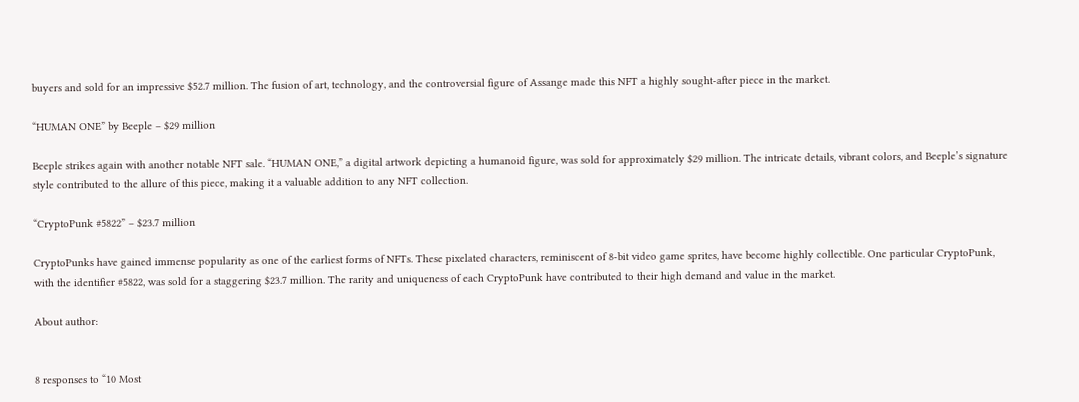buyers and sold for an impressive $52.7 million. The fusion of art, technology, and the controversial figure of Assange made this NFT a highly sought-after piece in the market.

“HUMAN ONE” by Beeple – $29 million

Beeple strikes again with another notable NFT sale. “HUMAN ONE,” a digital artwork depicting a humanoid figure, was sold for approximately $29 million. The intricate details, vibrant colors, and Beeple’s signature style contributed to the allure of this piece, making it a valuable addition to any NFT collection.

“CryptoPunk #5822” – $23.7 million

CryptoPunks have gained immense popularity as one of the earliest forms of NFTs. These pixelated characters, reminiscent of 8-bit video game sprites, have become highly collectible. One particular CryptoPunk, with the identifier #5822, was sold for a staggering $23.7 million. The rarity and uniqueness of each CryptoPunk have contributed to their high demand and value in the market.

About author:


8 responses to “10 Most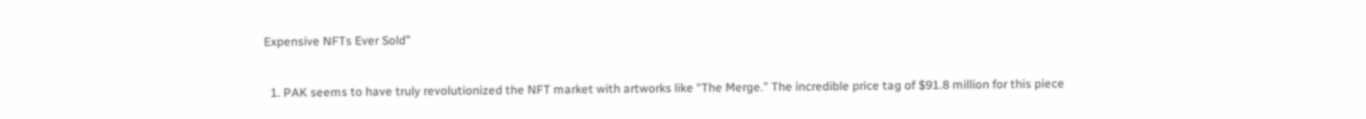Expensive NFTs Ever Sold”

  1. PAK seems to have truly revolutionized the NFT market with artworks like “The Merge.” The incredible price tag of $91.8 million for this piece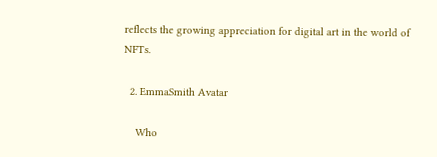reflects the growing appreciation for digital art in the world of NFTs.

  2. EmmaSmith Avatar

    Who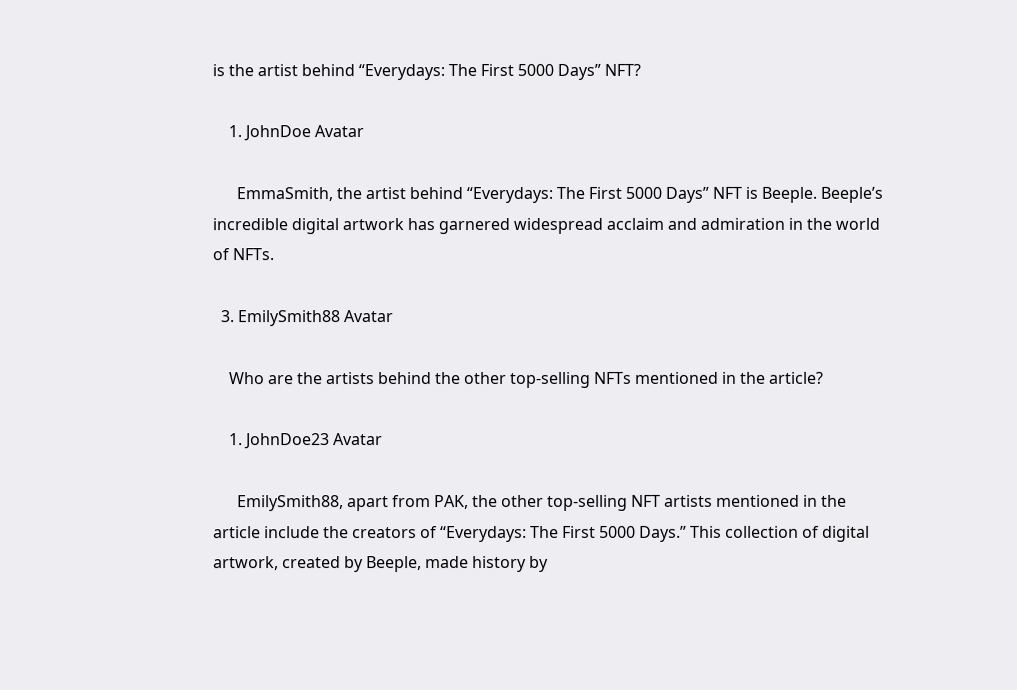is the artist behind “Everydays: The First 5000 Days” NFT?

    1. JohnDoe Avatar

      EmmaSmith, the artist behind “Everydays: The First 5000 Days” NFT is Beeple. Beeple’s incredible digital artwork has garnered widespread acclaim and admiration in the world of NFTs.

  3. EmilySmith88 Avatar

    Who are the artists behind the other top-selling NFTs mentioned in the article?

    1. JohnDoe23 Avatar

      EmilySmith88, apart from PAK, the other top-selling NFT artists mentioned in the article include the creators of “Everydays: The First 5000 Days.” This collection of digital artwork, created by Beeple, made history by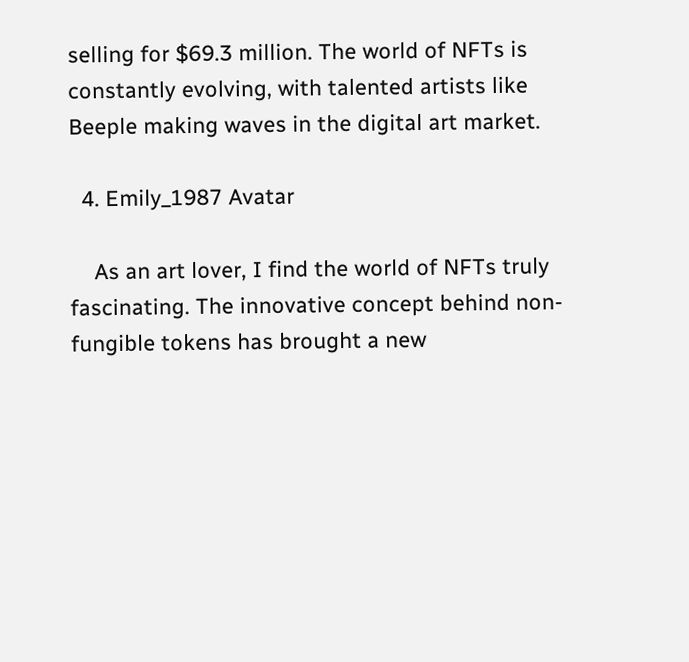selling for $69.3 million. The world of NFTs is constantly evolving, with talented artists like Beeple making waves in the digital art market.

  4. Emily_1987 Avatar

    As an art lover, I find the world of NFTs truly fascinating. The innovative concept behind non-fungible tokens has brought a new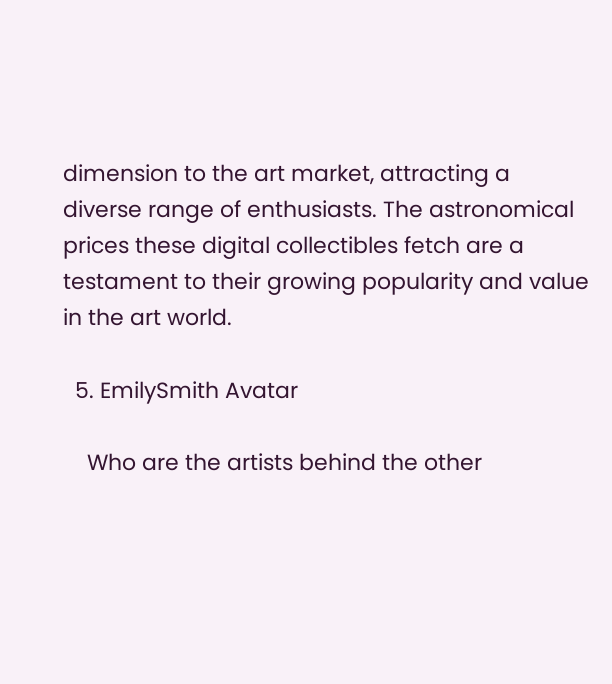dimension to the art market, attracting a diverse range of enthusiasts. The astronomical prices these digital collectibles fetch are a testament to their growing popularity and value in the art world.

  5. EmilySmith Avatar

    Who are the artists behind the other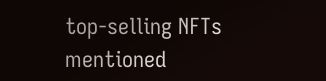top-selling NFTs mentioned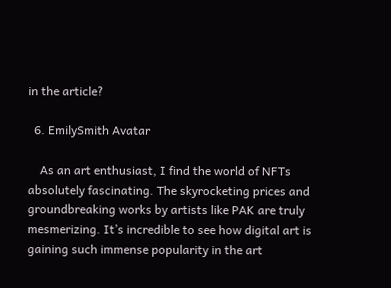in the article?

  6. EmilySmith Avatar

    As an art enthusiast, I find the world of NFTs absolutely fascinating. The skyrocketing prices and groundbreaking works by artists like PAK are truly mesmerizing. It’s incredible to see how digital art is gaining such immense popularity in the art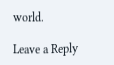world.

Leave a Reply